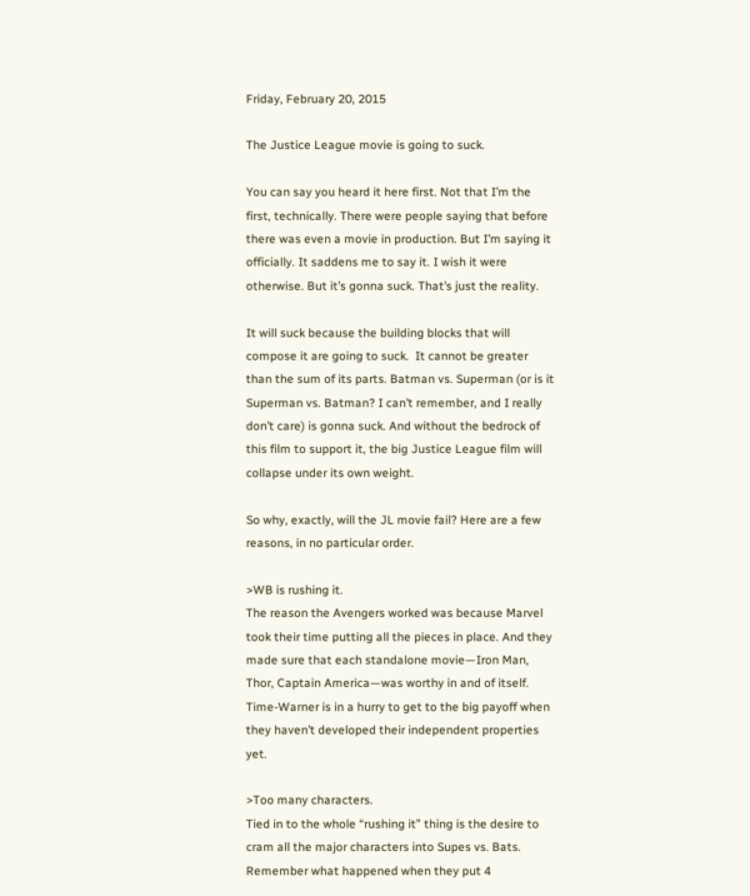Friday, February 20, 2015

The Justice League movie is going to suck.

You can say you heard it here first. Not that I’m the first, technically. There were people saying that before there was even a movie in production. But I’m saying it officially. It saddens me to say it. I wish it were otherwise. But it’s gonna suck. That’s just the reality.

It will suck because the building blocks that will compose it are going to suck.  It cannot be greater than the sum of its parts. Batman vs. Superman (or is it Superman vs. Batman? I can’t remember, and I really don’t care) is gonna suck. And without the bedrock of this film to support it, the big Justice League film will collapse under its own weight.

So why, exactly, will the JL movie fail? Here are a few reasons, in no particular order.

>WB is rushing it.
The reason the Avengers worked was because Marvel took their time putting all the pieces in place. And they made sure that each standalone movie—Iron Man, Thor, Captain America—was worthy in and of itself. Time-Warner is in a hurry to get to the big payoff when they haven’t developed their independent properties yet.

>Too many characters.
Tied in to the whole “rushing it” thing is the desire to cram all the major characters into Supes vs. Bats. Remember what happened when they put 4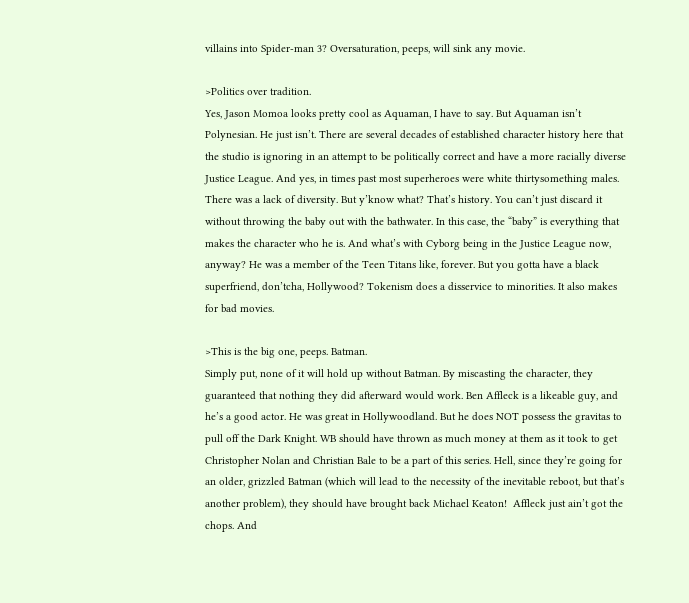villains into Spider-man 3? Oversaturation, peeps, will sink any movie.

>Politics over tradition.
Yes, Jason Momoa looks pretty cool as Aquaman, I have to say. But Aquaman isn’t Polynesian. He just isn’t. There are several decades of established character history here that the studio is ignoring in an attempt to be politically correct and have a more racially diverse Justice League. And yes, in times past most superheroes were white thirtysomething males. There was a lack of diversity. But y’know what? That’s history. You can’t just discard it without throwing the baby out with the bathwater. In this case, the “baby” is everything that makes the character who he is. And what’s with Cyborg being in the Justice League now, anyway? He was a member of the Teen Titans like, forever. But you gotta have a black superfriend, don’tcha, Hollywood? Tokenism does a disservice to minorities. It also makes for bad movies.

>This is the big one, peeps. Batman.
Simply put, none of it will hold up without Batman. By miscasting the character, they guaranteed that nothing they did afterward would work. Ben Affleck is a likeable guy, and he’s a good actor. He was great in Hollywoodland. But he does NOT possess the gravitas to pull off the Dark Knight. WB should have thrown as much money at them as it took to get Christopher Nolan and Christian Bale to be a part of this series. Hell, since they’re going for an older, grizzled Batman (which will lead to the necessity of the inevitable reboot, but that’s another problem), they should have brought back Michael Keaton!  Affleck just ain’t got the chops. And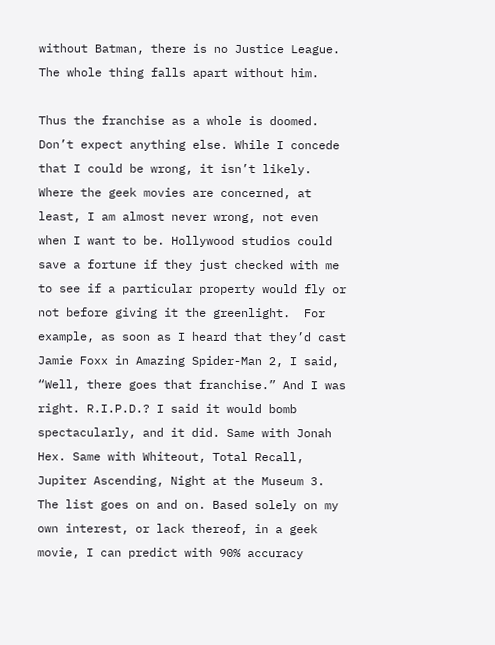without Batman, there is no Justice League. The whole thing falls apart without him.

Thus the franchise as a whole is doomed. Don’t expect anything else. While I concede that I could be wrong, it isn’t likely. Where the geek movies are concerned, at least, I am almost never wrong, not even when I want to be. Hollywood studios could save a fortune if they just checked with me to see if a particular property would fly or not before giving it the greenlight.  For example, as soon as I heard that they’d cast Jamie Foxx in Amazing Spider-Man 2, I said, “Well, there goes that franchise.” And I was right. R.I.P.D.? I said it would bomb spectacularly, and it did. Same with Jonah Hex. Same with Whiteout, Total Recall, Jupiter Ascending, Night at the Museum 3. The list goes on and on. Based solely on my own interest, or lack thereof, in a geek movie, I can predict with 90% accuracy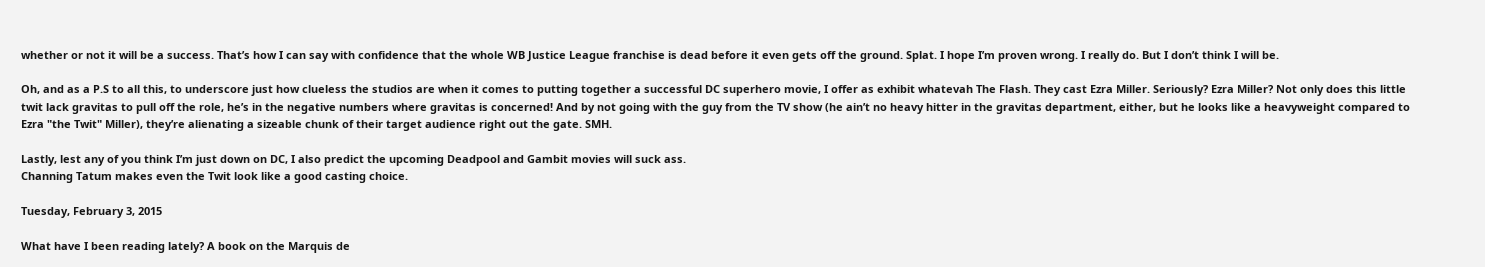whether or not it will be a success. That’s how I can say with confidence that the whole WB Justice League franchise is dead before it even gets off the ground. Splat. I hope I’m proven wrong. I really do. But I don’t think I will be.

Oh, and as a P.S to all this, to underscore just how clueless the studios are when it comes to putting together a successful DC superhero movie, I offer as exhibit whatevah The Flash. They cast Ezra Miller. Seriously? Ezra Miller? Not only does this little twit lack gravitas to pull off the role, he’s in the negative numbers where gravitas is concerned! And by not going with the guy from the TV show (he ain’t no heavy hitter in the gravitas department, either, but he looks like a heavyweight compared to Ezra "the Twit" Miller), they’re alienating a sizeable chunk of their target audience right out the gate. SMH.

Lastly, lest any of you think I’m just down on DC, I also predict the upcoming Deadpool and Gambit movies will suck ass.
Channing Tatum makes even the Twit look like a good casting choice.

Tuesday, February 3, 2015

What have I been reading lately? A book on the Marquis de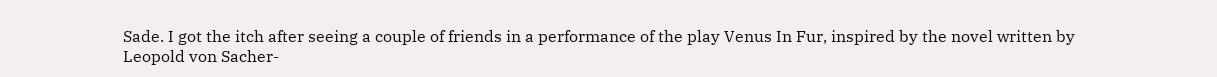Sade. I got the itch after seeing a couple of friends in a performance of the play Venus In Fur, inspired by the novel written by Leopold von Sacher-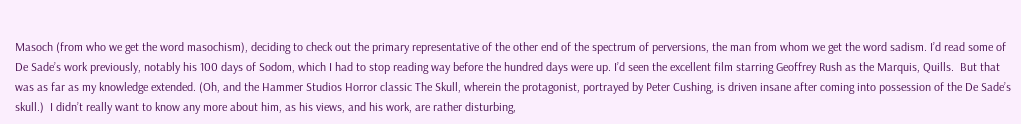Masoch (from who we get the word masochism), deciding to check out the primary representative of the other end of the spectrum of perversions, the man from whom we get the word sadism. I’d read some of De Sade’s work previously, notably his 100 days of Sodom, which I had to stop reading way before the hundred days were up. I’d seen the excellent film starring Geoffrey Rush as the Marquis, Quills.  But that was as far as my knowledge extended. (Oh, and the Hammer Studios Horror classic The Skull, wherein the protagonist, portrayed by Peter Cushing, is driven insane after coming into possession of the De Sade’s skull.)  I didn’t really want to know any more about him, as his views, and his work, are rather disturbing,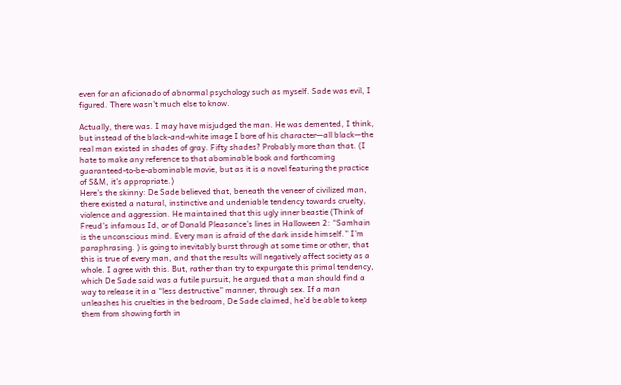even for an aficionado of abnormal psychology such as myself. Sade was evil, I figured. There wasn’t much else to know.

Actually, there was. I may have misjudged the man. He was demented, I think, but instead of the black-and-white image I bore of his character—all black—the real man existed in shades of gray. Fifty shades? Probably more than that. (I hate to make any reference to that abominable book and forthcoming guaranteed-to-be-abominable movie, but as it is a novel featuring the practice of S&M, it’s appropriate.)
Here’s the skinny: De Sade believed that, beneath the veneer of civilized man, there existed a natural, instinctive and undeniable tendency towards cruelty, violence and aggression. He maintained that this ugly inner beastie (Think of Freud’s infamous Id, or of Donald Pleasance’s lines in Halloween 2: “Samhain is the unconscious mind. Every man is afraid of the dark inside himself.” I’m paraphrasing. ) is going to inevitably burst through at some time or other, that this is true of every man, and that the results will negatively affect society as a whole. I agree with this. But, rather than try to expurgate this primal tendency, which De Sade said was a futile pursuit, he argued that a man should find a way to release it in a “less destructive” manner, through sex. If a man unleashes his cruelties in the bedroom, De Sade claimed, he’d be able to keep them from showing forth in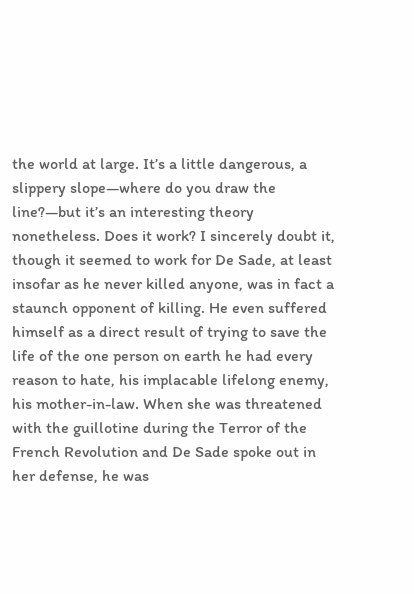the world at large. It’s a little dangerous, a slippery slope—where do you draw the line?—but it’s an interesting theory nonetheless. Does it work? I sincerely doubt it, though it seemed to work for De Sade, at least insofar as he never killed anyone, was in fact a staunch opponent of killing. He even suffered himself as a direct result of trying to save the life of the one person on earth he had every reason to hate, his implacable lifelong enemy, his mother-in-law. When she was threatened with the guillotine during the Terror of the French Revolution and De Sade spoke out in her defense, he was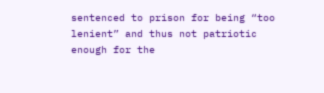sentenced to prison for being “too lenient” and thus not patriotic enough for the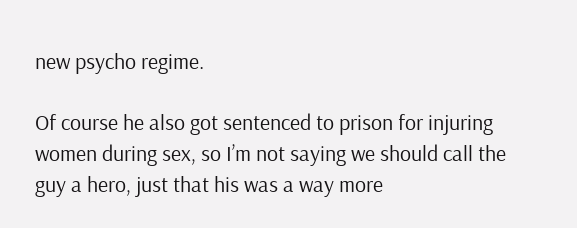new psycho regime.

Of course he also got sentenced to prison for injuring  women during sex, so I’m not saying we should call the guy a hero, just that his was a way more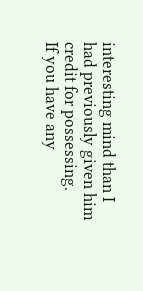interesting mind than I had previously given him credit for possessing.
If you have any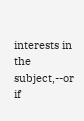interests in the subject,--or if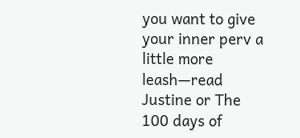you want to give your inner perv a little more leash—read Justine or The 100 days of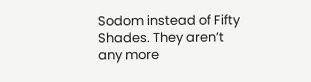Sodom instead of Fifty Shades. They aren’t any more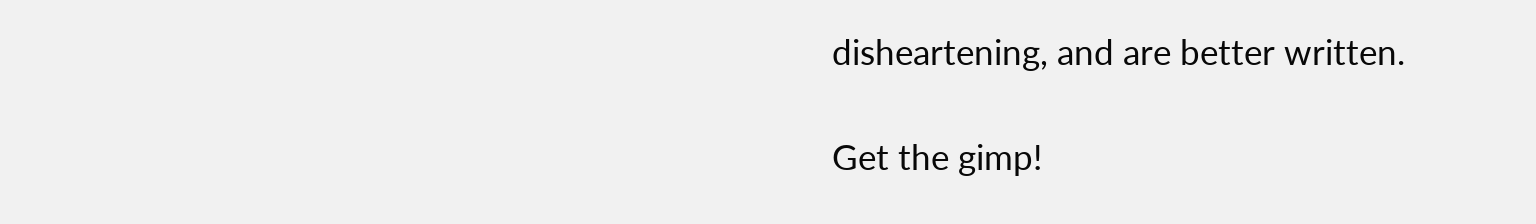disheartening, and are better written.

Get the gimp!